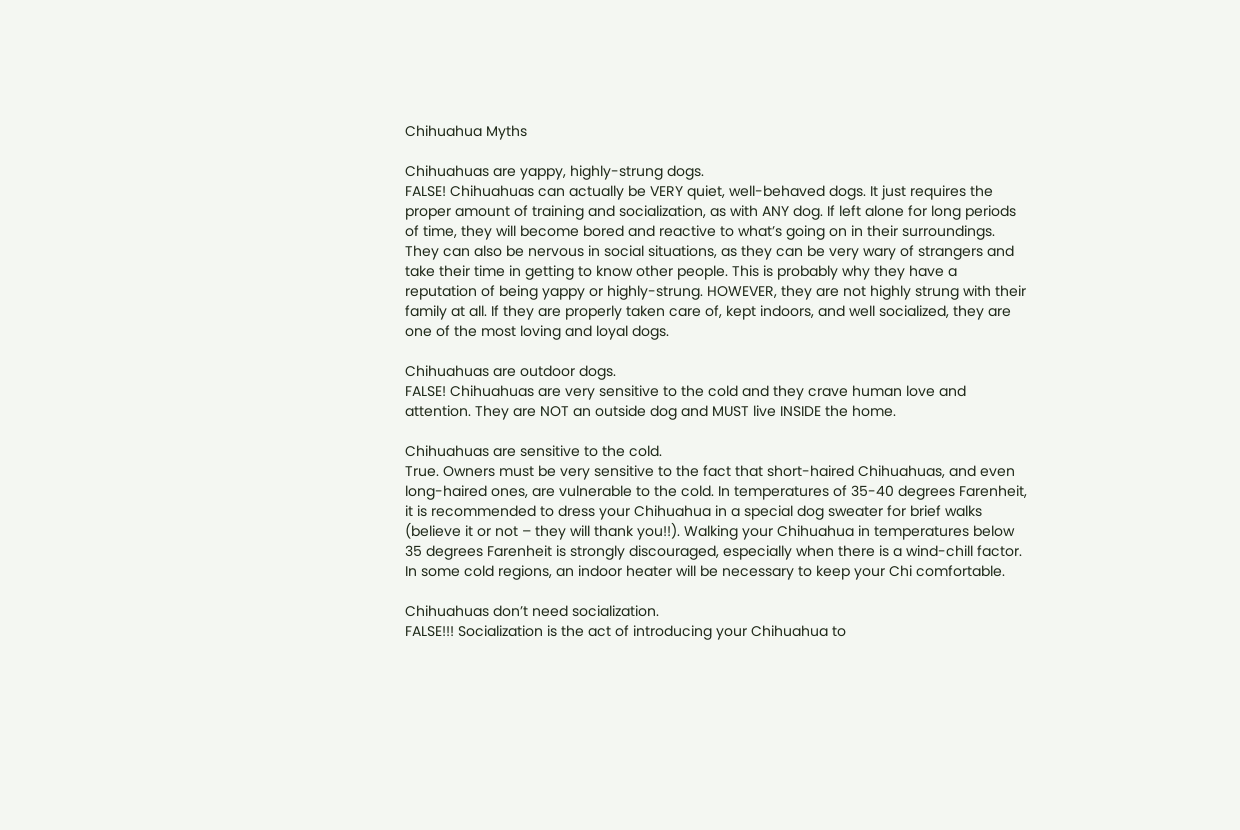Chihuahua Myths

Chihuahuas are yappy, highly-strung dogs.
FALSE! Chihuahuas can actually be VERY quiet, well-behaved dogs. It just requires the proper amount of training and socialization, as with ANY dog. If left alone for long periods of time, they will become bored and reactive to what’s going on in their surroundings. They can also be nervous in social situations, as they can be very wary of strangers and take their time in getting to know other people. This is probably why they have a reputation of being yappy or highly-strung. HOWEVER, they are not highly strung with their family at all. If they are properly taken care of, kept indoors, and well socialized, they are one of the most loving and loyal dogs.

Chihuahuas are outdoor dogs.
FALSE! Chihuahuas are very sensitive to the cold and they crave human love and attention. They are NOT an outside dog and MUST live INSIDE the home.

Chihuahuas are sensitive to the cold.
True. Owners must be very sensitive to the fact that short-haired Chihuahuas, and even long-haired ones, are vulnerable to the cold. In temperatures of 35-40 degrees Farenheit, it is recommended to dress your Chihuahua in a special dog sweater for brief walks (believe it or not – they will thank you!!). Walking your Chihuahua in temperatures below 35 degrees Farenheit is strongly discouraged, especially when there is a wind-chill factor. In some cold regions, an indoor heater will be necessary to keep your Chi comfortable.

Chihuahuas don’t need socialization.
FALSE!!! Socialization is the act of introducing your Chihuahua to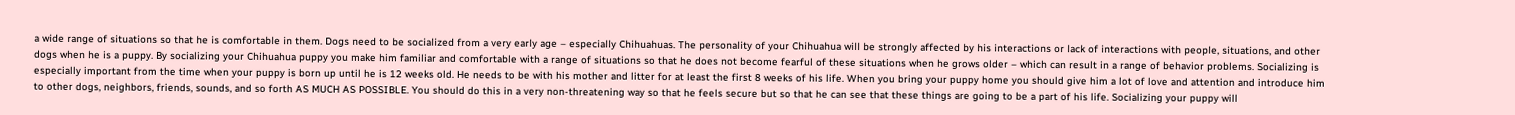a wide range of situations so that he is comfortable in them. Dogs need to be socialized from a very early age – especially Chihuahuas. The personality of your Chihuahua will be strongly affected by his interactions or lack of interactions with people, situations, and other dogs when he is a puppy. By socializing your Chihuahua puppy you make him familiar and comfortable with a range of situations so that he does not become fearful of these situations when he grows older – which can result in a range of behavior problems. Socializing is especially important from the time when your puppy is born up until he is 12 weeks old. He needs to be with his mother and litter for at least the first 8 weeks of his life. When you bring your puppy home you should give him a lot of love and attention and introduce him to other dogs, neighbors, friends, sounds, and so forth AS MUCH AS POSSIBLE. You should do this in a very non-threatening way so that he feels secure but so that he can see that these things are going to be a part of his life. Socializing your puppy will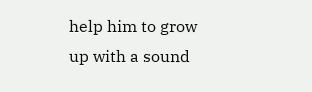help him to grow up with a sound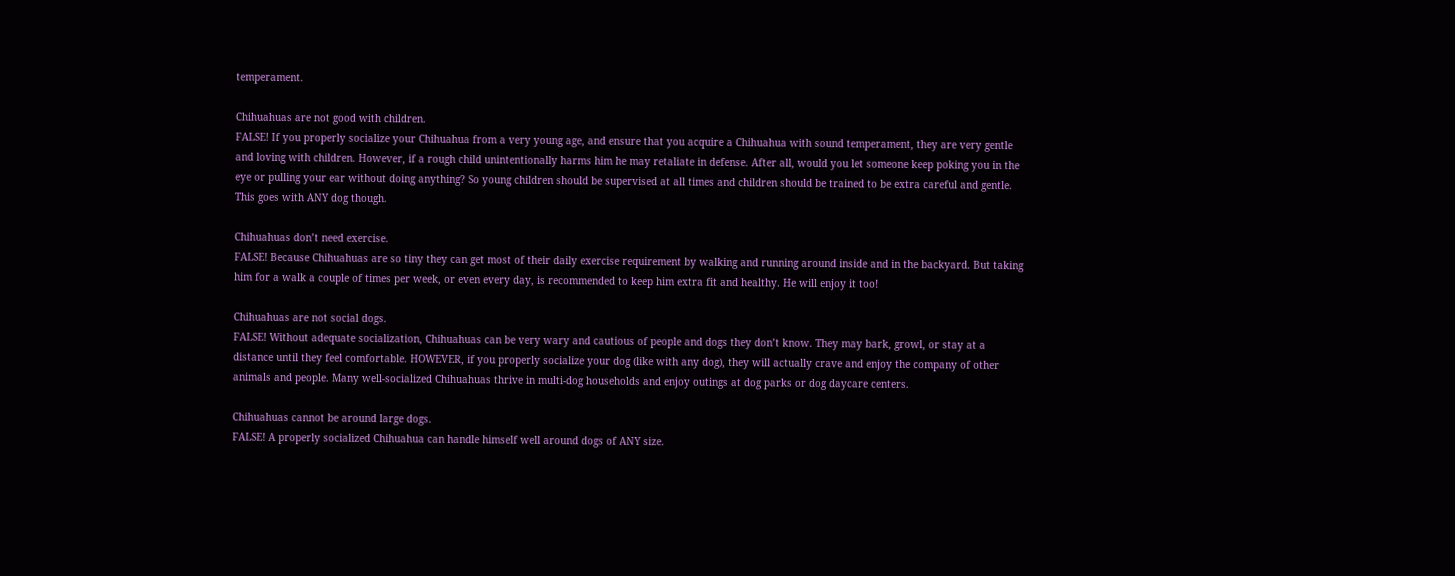temperament.

Chihuahuas are not good with children.
FALSE! If you properly socialize your Chihuahua from a very young age, and ensure that you acquire a Chihuahua with sound temperament, they are very gentle and loving with children. However, if a rough child unintentionally harms him he may retaliate in defense. After all, would you let someone keep poking you in the eye or pulling your ear without doing anything? So young children should be supervised at all times and children should be trained to be extra careful and gentle. This goes with ANY dog though.

Chihuahuas don’t need exercise.
FALSE! Because Chihuahuas are so tiny they can get most of their daily exercise requirement by walking and running around inside and in the backyard. But taking him for a walk a couple of times per week, or even every day, is recommended to keep him extra fit and healthy. He will enjoy it too!

Chihuahuas are not social dogs.
FALSE! Without adequate socialization, Chihuahuas can be very wary and cautious of people and dogs they don’t know. They may bark, growl, or stay at a distance until they feel comfortable. HOWEVER, if you properly socialize your dog (like with any dog), they will actually crave and enjoy the company of other animals and people. Many well-socialized Chihuahuas thrive in multi-dog households and enjoy outings at dog parks or dog daycare centers.

Chihuahuas cannot be around large dogs.
FALSE! A properly socialized Chihuahua can handle himself well around dogs of ANY size.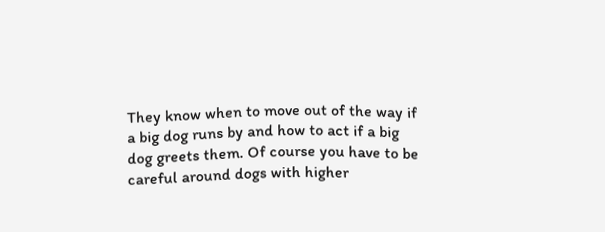They know when to move out of the way if a big dog runs by and how to act if a big dog greets them. Of course you have to be careful around dogs with higher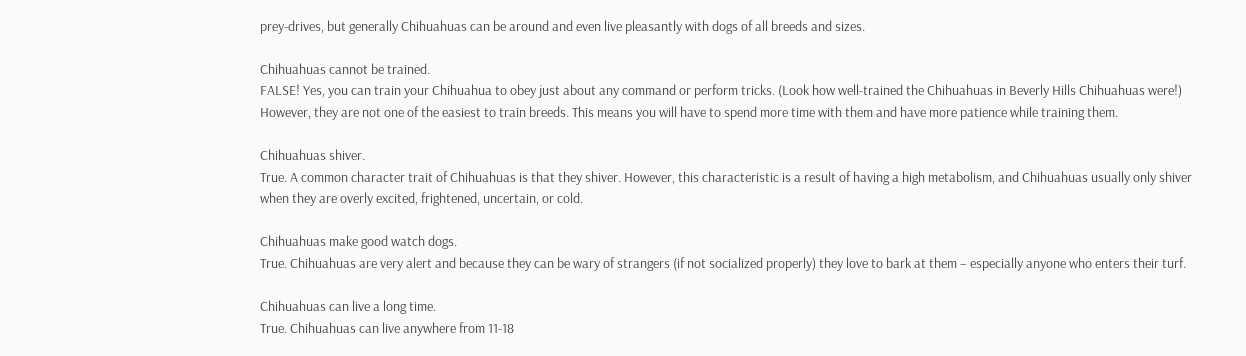prey-drives, but generally Chihuahuas can be around and even live pleasantly with dogs of all breeds and sizes.

Chihuahuas cannot be trained.
FALSE! Yes, you can train your Chihuahua to obey just about any command or perform tricks. (Look how well-trained the Chihuahuas in Beverly Hills Chihuahuas were!) However, they are not one of the easiest to train breeds. This means you will have to spend more time with them and have more patience while training them.

Chihuahuas shiver.
True. A common character trait of Chihuahuas is that they shiver. However, this characteristic is a result of having a high metabolism, and Chihuahuas usually only shiver when they are overly excited, frightened, uncertain, or cold.

Chihuahuas make good watch dogs.
True. Chihuahuas are very alert and because they can be wary of strangers (if not socialized properly) they love to bark at them – especially anyone who enters their turf.

Chihuahuas can live a long time.
True. Chihuahuas can live anywhere from 11-18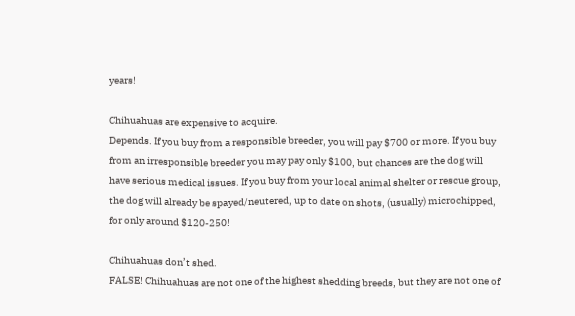years!

Chihuahuas are expensive to acquire.
Depends. If you buy from a responsible breeder, you will pay $700 or more. If you buy from an irresponsible breeder you may pay only $100, but chances are the dog will have serious medical issues. If you buy from your local animal shelter or rescue group, the dog will already be spayed/neutered, up to date on shots, (usually) microchipped, for only around $120-250!

Chihuahuas don’t shed.
FALSE! Chihuahuas are not one of the highest shedding breeds, but they are not one of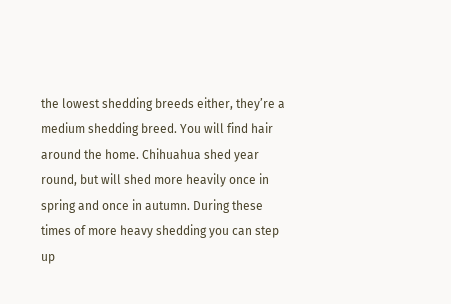the lowest shedding breeds either, they’re a medium shedding breed. You will find hair around the home. Chihuahua shed year round, but will shed more heavily once in spring and once in autumn. During these times of more heavy shedding you can step up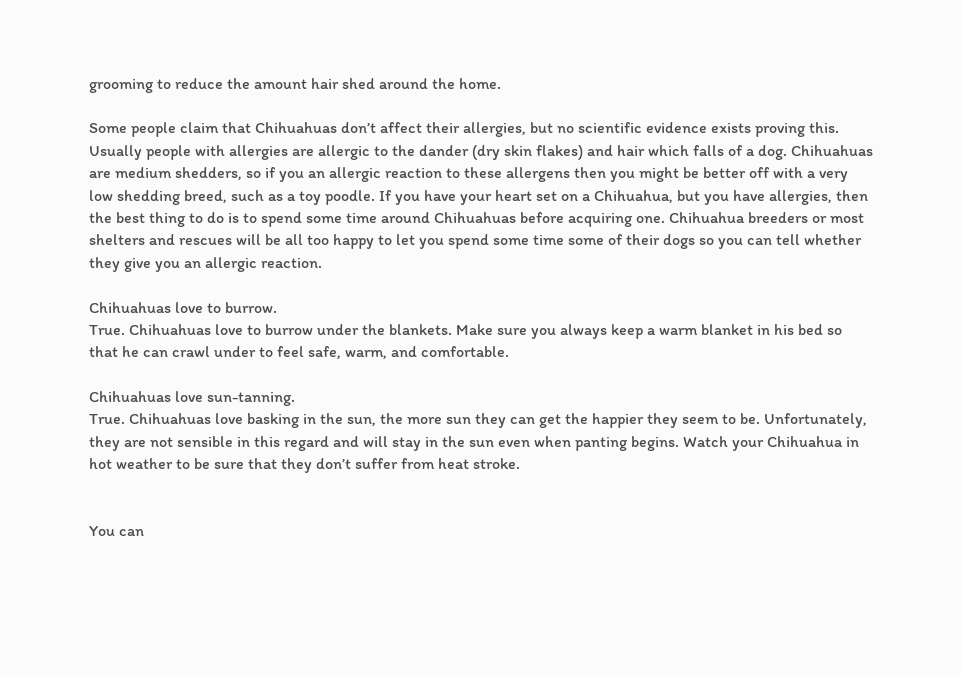grooming to reduce the amount hair shed around the home.

Some people claim that Chihuahuas don’t affect their allergies, but no scientific evidence exists proving this. Usually people with allergies are allergic to the dander (dry skin flakes) and hair which falls of a dog. Chihuahuas are medium shedders, so if you an allergic reaction to these allergens then you might be better off with a very low shedding breed, such as a toy poodle. If you have your heart set on a Chihuahua, but you have allergies, then the best thing to do is to spend some time around Chihuahuas before acquiring one. Chihuahua breeders or most shelters and rescues will be all too happy to let you spend some time some of their dogs so you can tell whether they give you an allergic reaction.

Chihuahuas love to burrow.
True. Chihuahuas love to burrow under the blankets. Make sure you always keep a warm blanket in his bed so that he can crawl under to feel safe, warm, and comfortable.

Chihuahuas love sun-tanning.
True. Chihuahuas love basking in the sun, the more sun they can get the happier they seem to be. Unfortunately, they are not sensible in this regard and will stay in the sun even when panting begins. Watch your Chihuahua in hot weather to be sure that they don’t suffer from heat stroke.


You can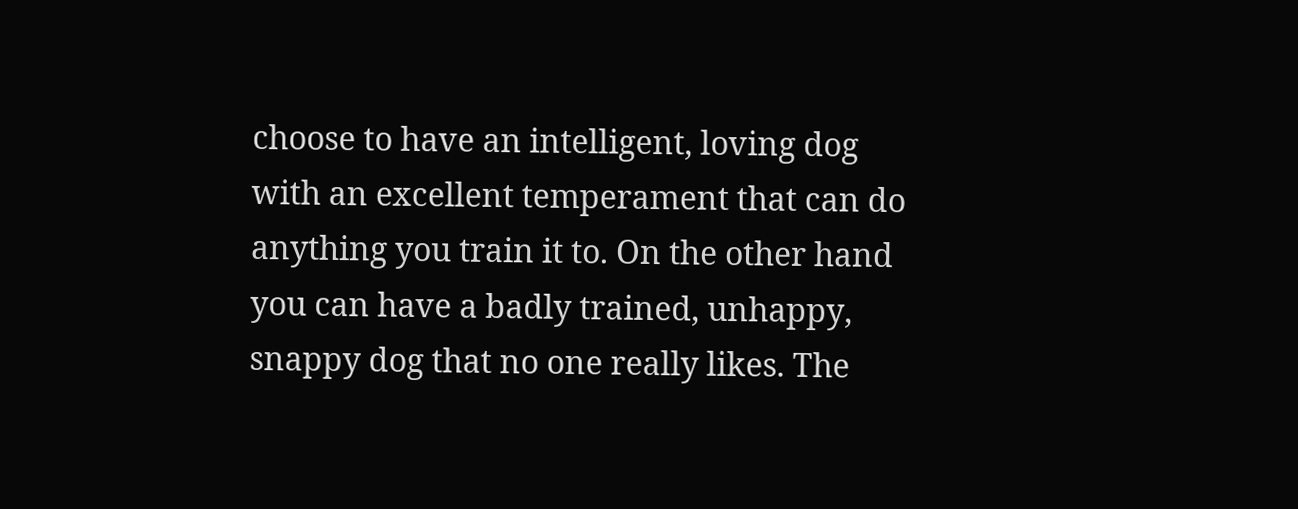choose to have an intelligent, loving dog with an excellent temperament that can do anything you train it to. On the other hand you can have a badly trained, unhappy, snappy dog that no one really likes. The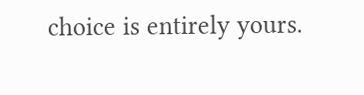choice is entirely yours.